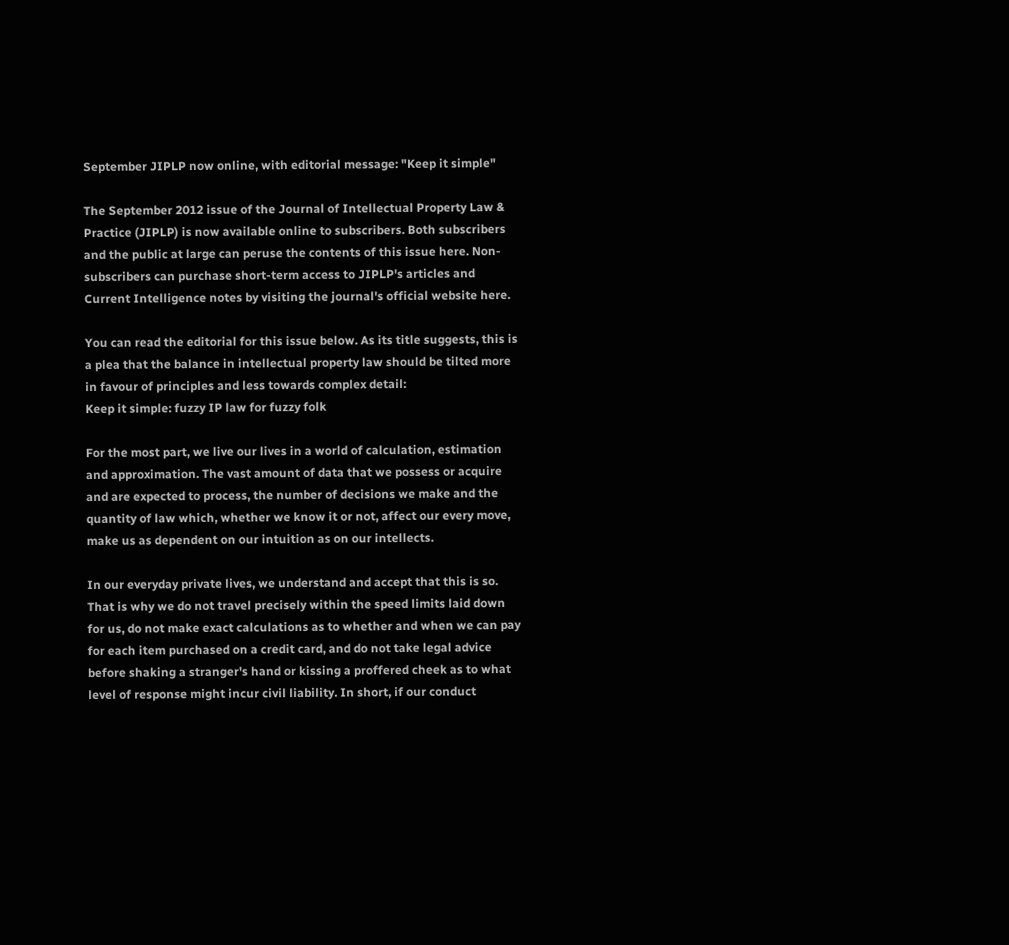September JIPLP now online, with editorial message: "Keep it simple"

The September 2012 issue of the Journal of Intellectual Property Law & Practice (JIPLP) is now available online to subscribers. Both subscribers and the public at large can peruse the contents of this issue here. Non-subscribers can purchase short-term access to JIPLP's articles and Current Intelligence notes by visiting the journal's official website here.

You can read the editorial for this issue below. As its title suggests, this is a plea that the balance in intellectual property law should be tilted more in favour of principles and less towards complex detail:
Keep it simple: fuzzy IP law for fuzzy folk

For the most part, we live our lives in a world of calculation, estimation and approximation. The vast amount of data that we possess or acquire and are expected to process, the number of decisions we make and the quantity of law which, whether we know it or not, affect our every move, make us as dependent on our intuition as on our intellects.

In our everyday private lives, we understand and accept that this is so. That is why we do not travel precisely within the speed limits laid down for us, do not make exact calculations as to whether and when we can pay for each item purchased on a credit card, and do not take legal advice before shaking a stranger's hand or kissing a proffered cheek as to what level of response might incur civil liability. In short, if our conduct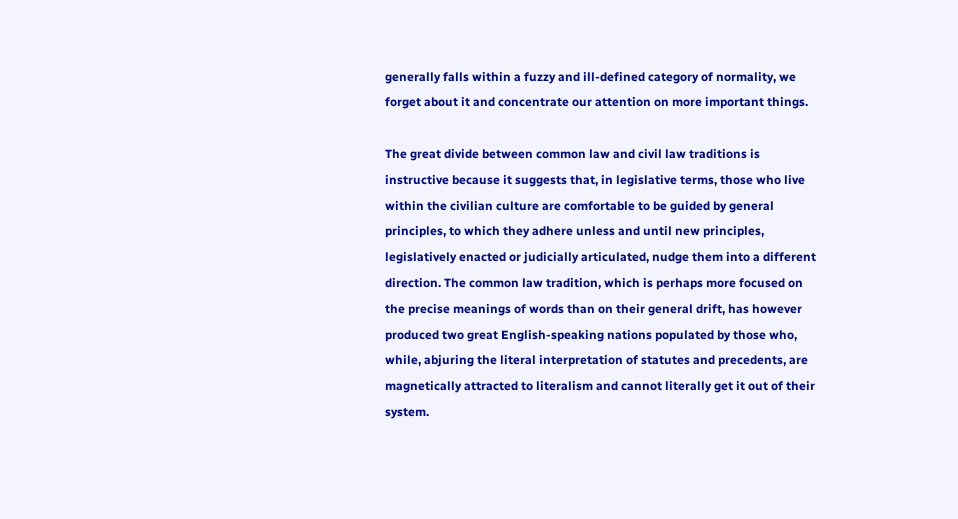generally falls within a fuzzy and ill-defined category of normality, we forget about it and concentrate our attention on more important things.

The great divide between common law and civil law traditions is instructive because it suggests that, in legislative terms, those who live within the civilian culture are comfortable to be guided by general principles, to which they adhere unless and until new principles, legislatively enacted or judicially articulated, nudge them into a different direction. The common law tradition, which is perhaps more focused on the precise meanings of words than on their general drift, has however produced two great English-speaking nations populated by those who, while, abjuring the literal interpretation of statutes and precedents, are magnetically attracted to literalism and cannot literally get it out of their system.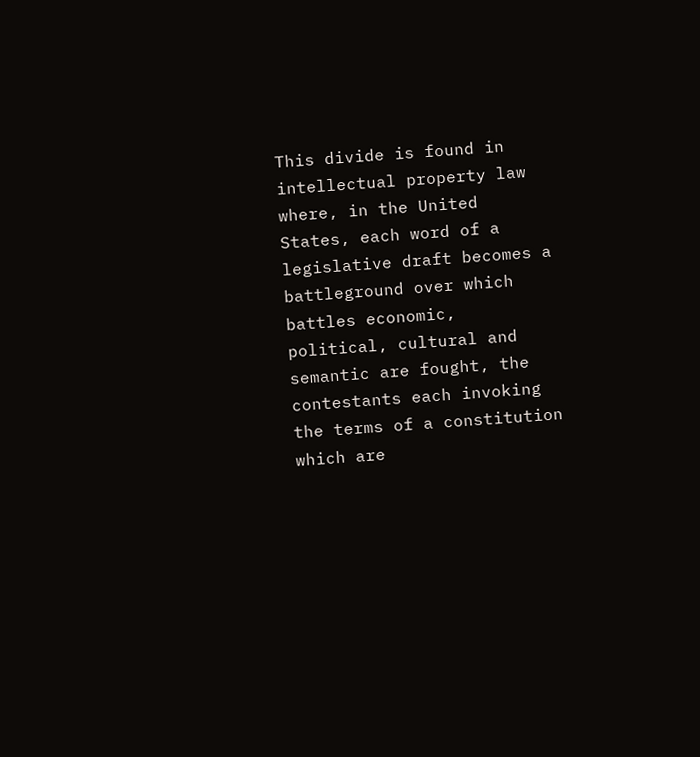This divide is found in intellectual property law where, in the United States, each word of a legislative draft becomes a battleground over which battles economic, political, cultural and semantic are fought, the contestants each invoking the terms of a constitution which are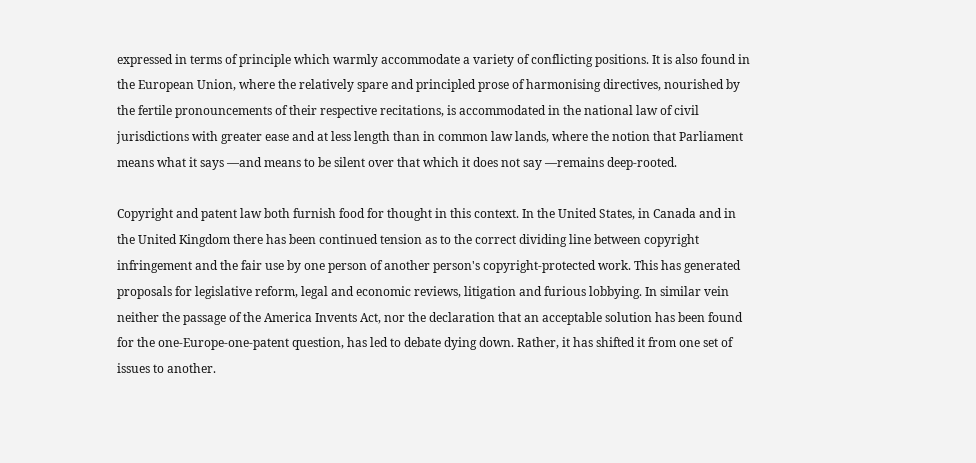expressed in terms of principle which warmly accommodate a variety of conflicting positions. It is also found in the European Union, where the relatively spare and principled prose of harmonising directives, nourished by the fertile pronouncements of their respective recitations, is accommodated in the national law of civil jurisdictions with greater ease and at less length than in common law lands, where the notion that Parliament means what it says —and means to be silent over that which it does not say —remains deep-rooted.

Copyright and patent law both furnish food for thought in this context. In the United States, in Canada and in the United Kingdom there has been continued tension as to the correct dividing line between copyright infringement and the fair use by one person of another person's copyright-protected work. This has generated proposals for legislative reform, legal and economic reviews, litigation and furious lobbying. In similar vein neither the passage of the America Invents Act, nor the declaration that an acceptable solution has been found for the one-Europe-one-patent question, has led to debate dying down. Rather, it has shifted it from one set of issues to another.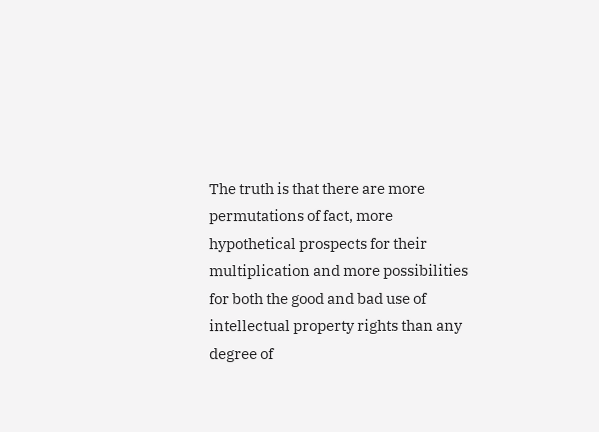The truth is that there are more permutations of fact, more hypothetical prospects for their multiplication and more possibilities for both the good and bad use of intellectual property rights than any degree of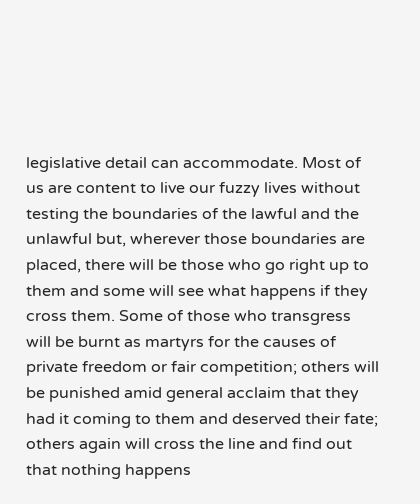legislative detail can accommodate. Most of us are content to live our fuzzy lives without testing the boundaries of the lawful and the unlawful but, wherever those boundaries are placed, there will be those who go right up to them and some will see what happens if they cross them. Some of those who transgress will be burnt as martyrs for the causes of private freedom or fair competition; others will be punished amid general acclaim that they had it coming to them and deserved their fate; others again will cross the line and find out that nothing happens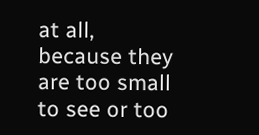at all, because they are too small to see or too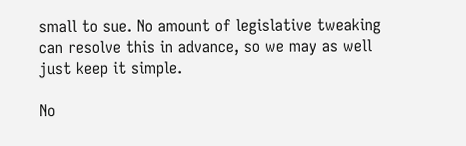small to sue. No amount of legislative tweaking can resolve this in advance, so we may as well just keep it simple.

No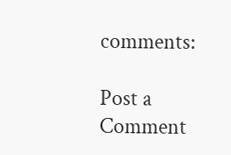comments:

Post a Comment